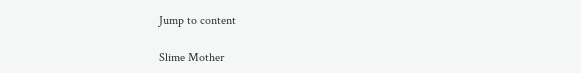Jump to content

Slime Mother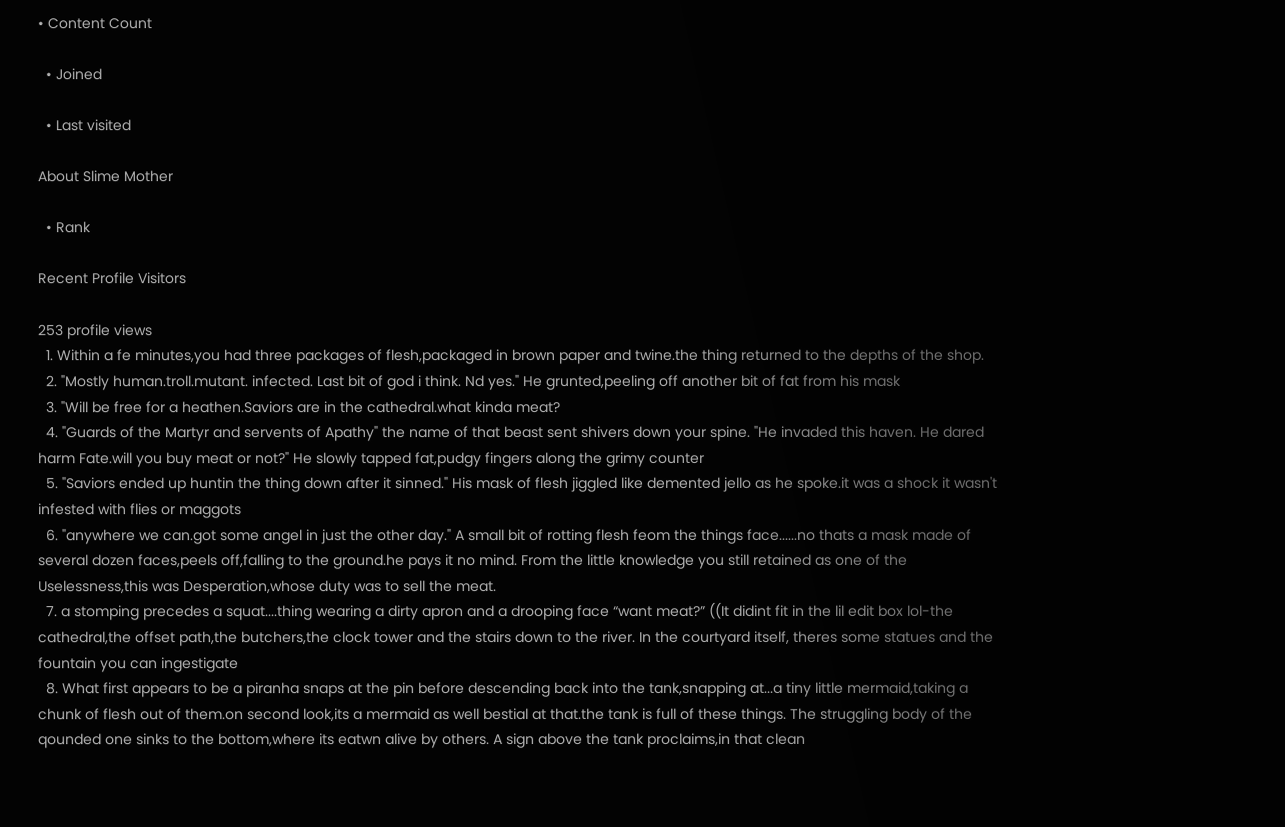• Content Count

  • Joined

  • Last visited

About Slime Mother

  • Rank

Recent Profile Visitors

253 profile views
  1. Within a fe minutes,you had three packages of flesh,packaged in brown paper and twine.the thing returned to the depths of the shop.
  2. "Mostly human.troll.mutant. infected. Last bit of god i think. Nd yes." He grunted,peeling off another bit of fat from his mask
  3. "Will be free for a heathen.Saviors are in the cathedral.what kinda meat?
  4. "Guards of the Martyr and servents of Apathy" the name of that beast sent shivers down your spine. "He invaded this haven. He dared harm Fate.will you buy meat or not?" He slowly tapped fat,pudgy fingers along the grimy counter
  5. "Saviors ended up huntin the thing down after it sinned." His mask of flesh jiggled like demented jello as he spoke.it was a shock it wasn't infested with flies or maggots
  6. "anywhere we can.got some angel in just the other day." A small bit of rotting flesh feom the things face......no thats a mask made of several dozen faces,peels off,falling to the ground.he pays it no mind. From the little knowledge you still retained as one of the Uselessness,this was Desperation,whose duty was to sell the meat.
  7. a stomping precedes a squat....thing wearing a dirty apron and a drooping face “want meat?” ((It didint fit in the lil edit box lol-the cathedral,the offset path,the butchers,the clock tower and the stairs down to the river. In the courtyard itself, theres some statues and the fountain you can ingestigate
  8. What first appears to be a piranha snaps at the pin before descending back into the tank,snapping at...a tiny little mermaid,taking a chunk of flesh out of them.on second look,its a mermaid as well bestial at that.the tank is full of these things. The struggling body of the qounded one sinks to the bottom,where its eatwn alive by others. A sign above the tank proclaims,in that clean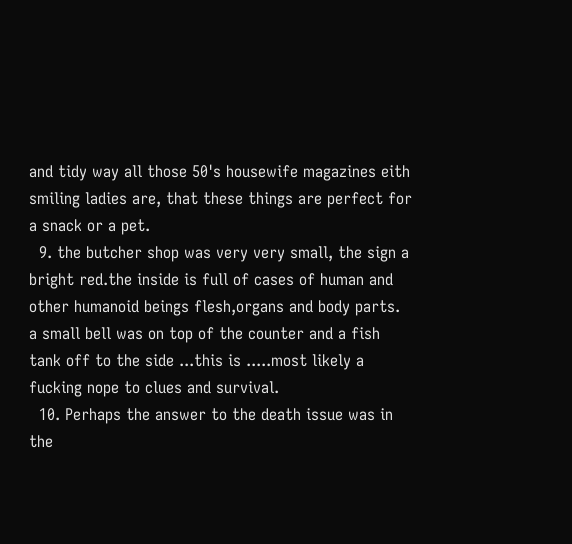and tidy way all those 50's housewife magazines eith smiling ladies are, that these things are perfect for a snack or a pet.
  9. the butcher shop was very very small, the sign a bright red.the inside is full of cases of human and other humanoid beings flesh,organs and body parts. a small bell was on top of the counter and a fish tank off to the side ...this is .....most likely a fucking nope to clues and survival.
  10. Perhaps the answer to the death issue was in the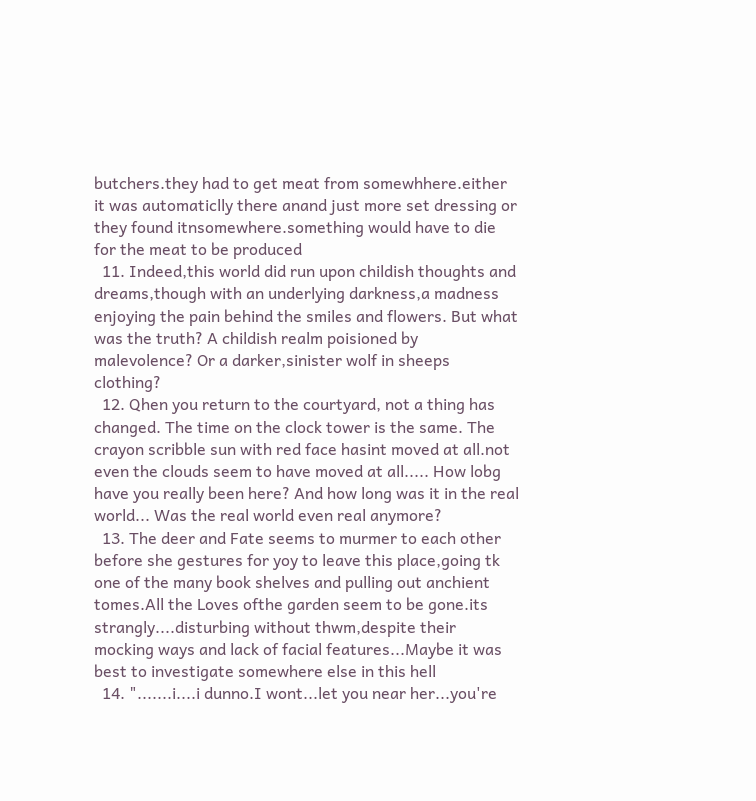butchers.they had to get meat from somewhhere.either it was automaticlly there anand just more set dressing or they found itnsomewhere.something would have to die for the meat to be produced
  11. Indeed,this world did run upon childish thoughts and dreams,though with an underlying darkness,a madness enjoying the pain behind the smiles and flowers. But what was the truth? A childish realm poisioned by malevolence? Or a darker,sinister wolf in sheeps clothing?
  12. Qhen you return to the courtyard, not a thing has changed. The time on the clock tower is the same. The crayon scribble sun with red face hasint moved at all.not even the clouds seem to have moved at all..... How lobg have you really been here? And how long was it in the real world... Was the real world even real anymore?
  13. The deer and Fate seems to murmer to each other before she gestures for yoy to leave this place,going tk one of the many book shelves and pulling out anchient tomes.All the Loves ofthe garden seem to be gone.its strangly....disturbing without thwm,despite their mocking ways and lack of facial features...Maybe it was best to investigate somewhere else in this hell
  14. ".......i....i dunno.I wont...let you near her...you're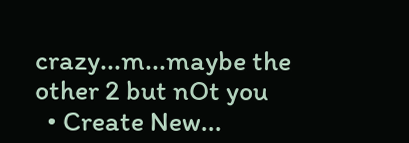crazy...m...maybe the other 2 but nOt you
  • Create New...